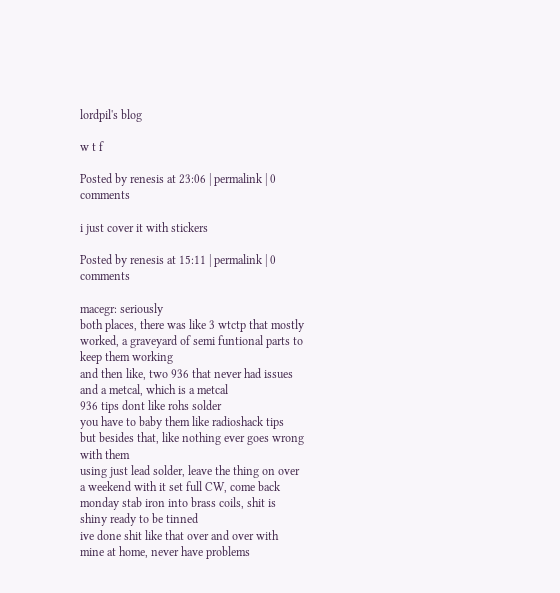lordpil's blog

w t f

Posted by renesis at 23:06 | permalink | 0 comments

i just cover it with stickers

Posted by renesis at 15:11 | permalink | 0 comments

macegr: seriously
both places, there was like 3 wtctp that mostly worked, a graveyard of semi funtional parts to keep them working
and then like, two 936 that never had issues and a metcal, which is a metcal
936 tips dont like rohs solder
you have to baby them like radioshack tips
but besides that, like nothing ever goes wrong with them
using just lead solder, leave the thing on over a weekend with it set full CW, come back monday stab iron into brass coils, shit is shiny ready to be tinned
ive done shit like that over and over with mine at home, never have problems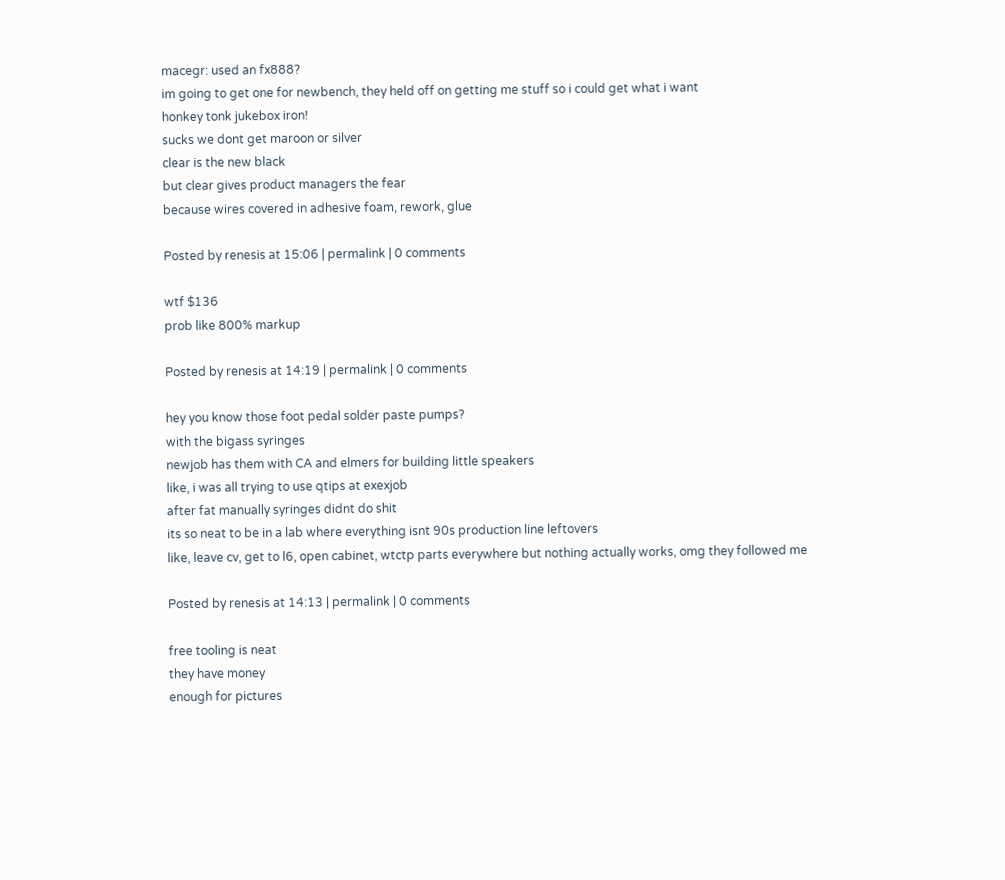macegr: used an fx888?
im going to get one for newbench, they held off on getting me stuff so i could get what i want
honkey tonk jukebox iron!
sucks we dont get maroon or silver
clear is the new black
but clear gives product managers the fear
because wires covered in adhesive foam, rework, glue

Posted by renesis at 15:06 | permalink | 0 comments

wtf $136
prob like 800% markup

Posted by renesis at 14:19 | permalink | 0 comments

hey you know those foot pedal solder paste pumps?
with the bigass syringes
newjob has them with CA and elmers for building little speakers
like, i was all trying to use qtips at exexjob
after fat manually syringes didnt do shit
its so neat to be in a lab where everything isnt 90s production line leftovers
like, leave cv, get to l6, open cabinet, wtctp parts everywhere but nothing actually works, omg they followed me

Posted by renesis at 14:13 | permalink | 0 comments

free tooling is neat
they have money
enough for pictures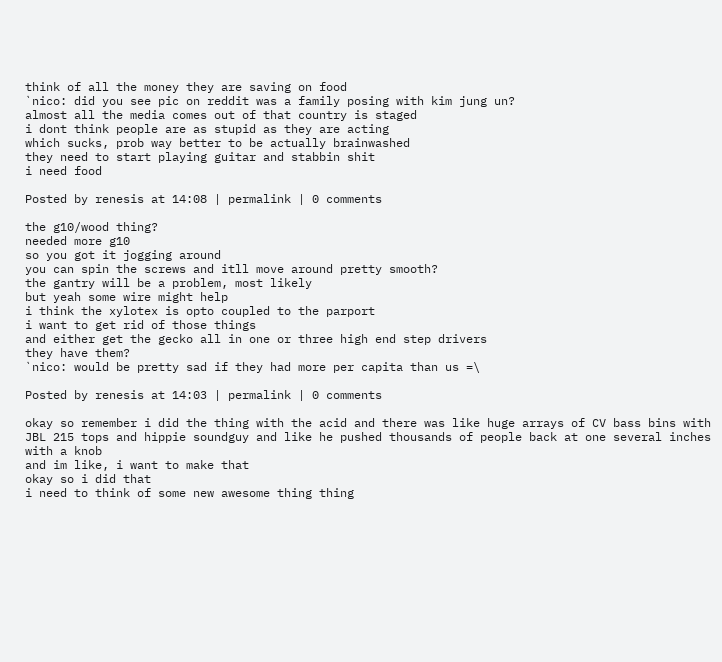think of all the money they are saving on food
`nico: did you see pic on reddit was a family posing with kim jung un?
almost all the media comes out of that country is staged
i dont think people are as stupid as they are acting
which sucks, prob way better to be actually brainwashed
they need to start playing guitar and stabbin shit
i need food

Posted by renesis at 14:08 | permalink | 0 comments

the g10/wood thing?
needed more g10
so you got it jogging around
you can spin the screws and itll move around pretty smooth?
the gantry will be a problem, most likely
but yeah some wire might help
i think the xylotex is opto coupled to the parport
i want to get rid of those things
and either get the gecko all in one or three high end step drivers
they have them?
`nico: would be pretty sad if they had more per capita than us =\

Posted by renesis at 14:03 | permalink | 0 comments

okay so remember i did the thing with the acid and there was like huge arrays of CV bass bins with JBL 215 tops and hippie soundguy and like he pushed thousands of people back at one several inches with a knob
and im like, i want to make that
okay so i did that
i need to think of some new awesome thing thing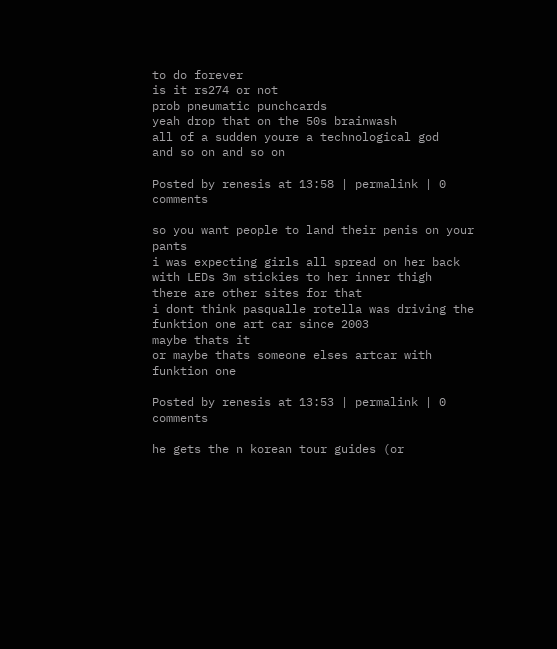to do forever
is it rs274 or not
prob pneumatic punchcards
yeah drop that on the 50s brainwash
all of a sudden youre a technological god
and so on and so on

Posted by renesis at 13:58 | permalink | 0 comments

so you want people to land their penis on your pants
i was expecting girls all spread on her back with LEDs 3m stickies to her inner thigh
there are other sites for that
i dont think pasqualle rotella was driving the funktion one art car since 2003
maybe thats it
or maybe thats someone elses artcar with funktion one

Posted by renesis at 13:53 | permalink | 0 comments

he gets the n korean tour guides (or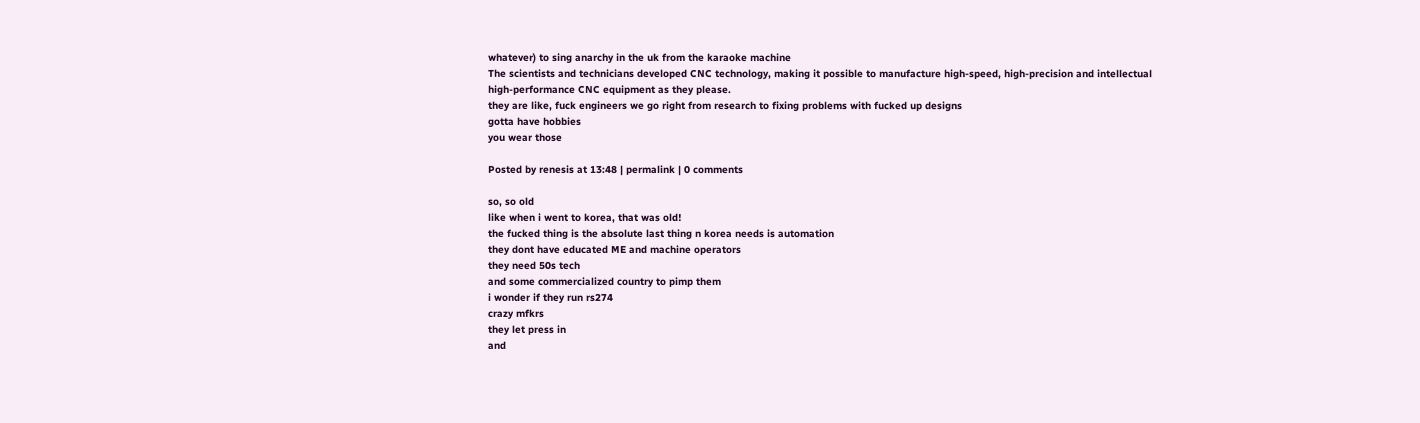whatever) to sing anarchy in the uk from the karaoke machine
The scientists and technicians developed CNC technology, making it possible to manufacture high-speed, high-precision and intellectual high-performance CNC equipment as they please.
they are like, fuck engineers we go right from research to fixing problems with fucked up designs
gotta have hobbies
you wear those

Posted by renesis at 13:48 | permalink | 0 comments

so, so old
like when i went to korea, that was old!
the fucked thing is the absolute last thing n korea needs is automation
they dont have educated ME and machine operators
they need 50s tech
and some commercialized country to pimp them
i wonder if they run rs274
crazy mfkrs
they let press in
and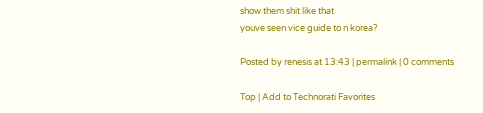show them shit like that
youve seen vice guide to n korea?

Posted by renesis at 13:43 | permalink | 0 comments

Top | Add to Technorati Favorites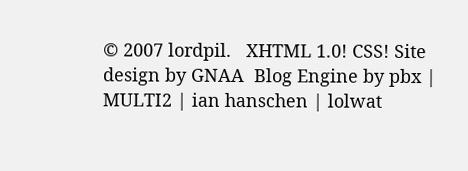© 2007 lordpil.   XHTML 1.0! CSS! Site design by GNAA  Blog Engine by pbx | MULTI2 | ian hanschen | lolwat